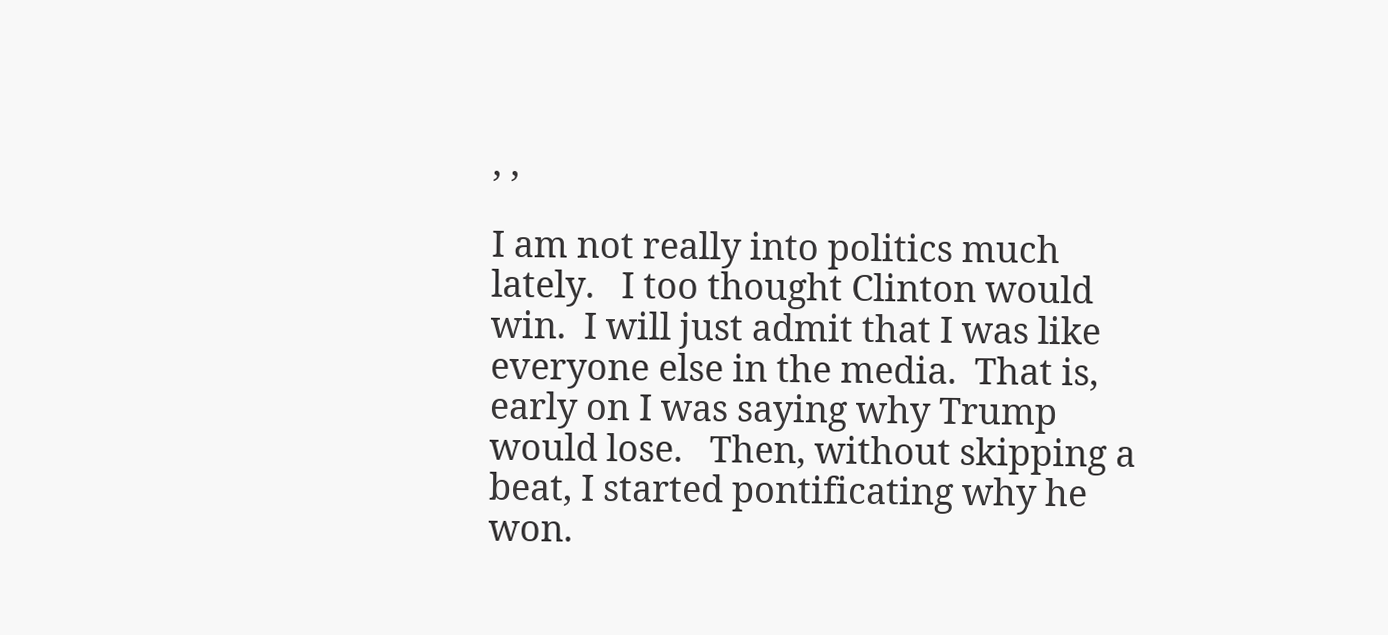, ,

I am not really into politics much lately.   I too thought Clinton would win.  I will just admit that I was like everyone else in the media.  That is, early on I was saying why Trump would lose.   Then, without skipping a beat, I started pontificating why he won.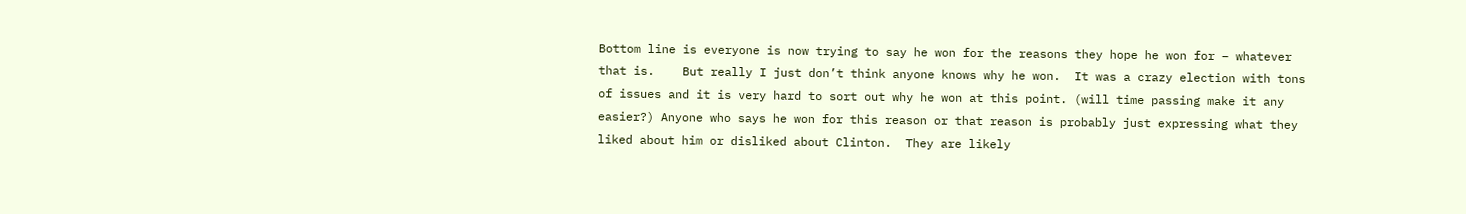Bottom line is everyone is now trying to say he won for the reasons they hope he won for – whatever that is.    But really I just don’t think anyone knows why he won.  It was a crazy election with tons of issues and it is very hard to sort out why he won at this point. (will time passing make it any easier?) Anyone who says he won for this reason or that reason is probably just expressing what they liked about him or disliked about Clinton.  They are likely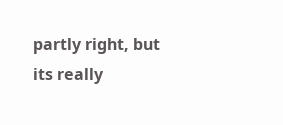partly right, but its really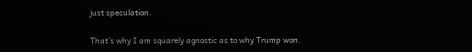just speculation.

That’s why I am squarely agnostic as to why Trump won.